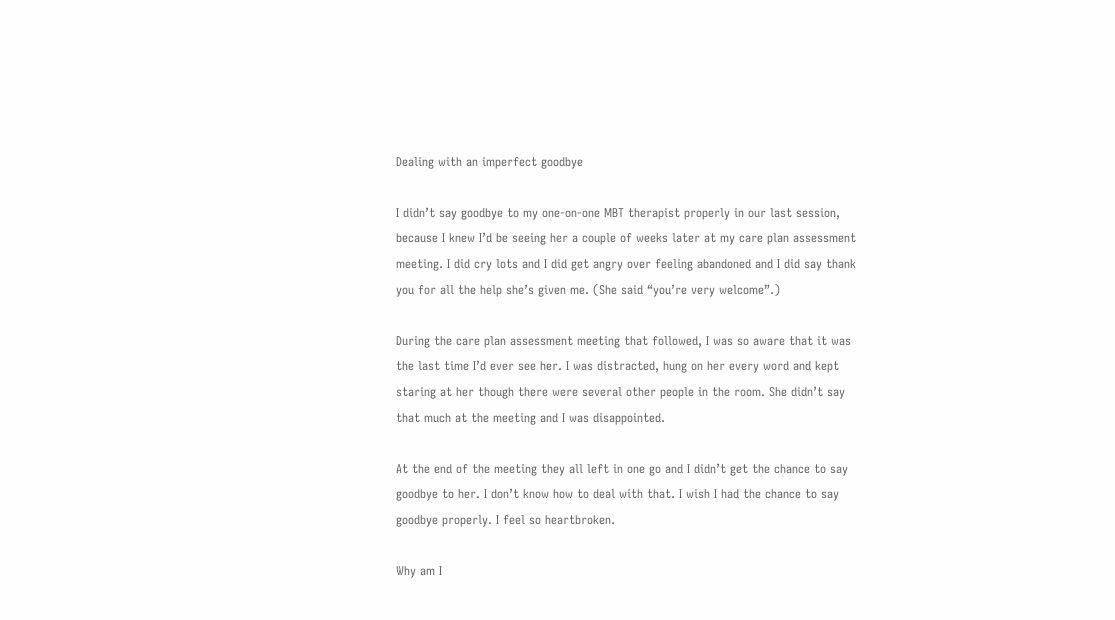Dealing with an imperfect goodbye

I didn’t say goodbye to my one-on-one MBT therapist properly in our last session, because I knew I’d be seeing her a couple of weeks later at my care plan assessment meeting. I did cry lots and I did get angry over feeling abandoned and I did say thank you for all the help she’s given me. (She said “you’re very welcome”.)

During the care plan assessment meeting that followed, I was so aware that it was the last time I’d ever see her. I was distracted, hung on her every word and kept staring at her though there were several other people in the room. She didn’t say that much at the meeting and I was disappointed.

At the end of the meeting they all left in one go and I didn’t get the chance to say goodbye to her. I don’t know how to deal with that. I wish I had the chance to say goodbye properly. I feel so heartbroken.

Why am I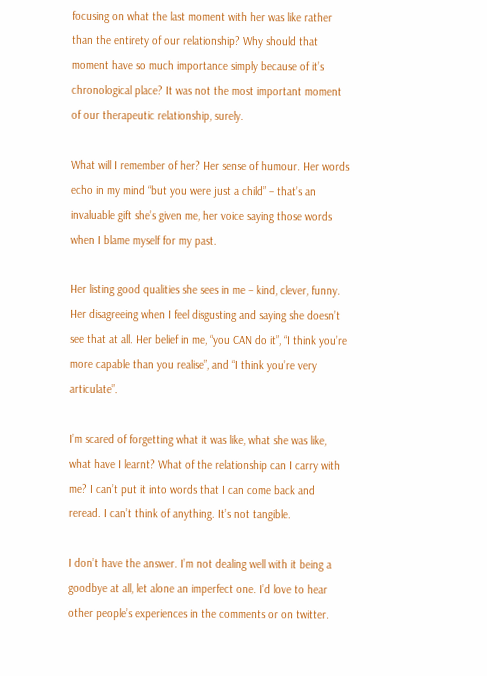focusing on what the last moment with her was like rather than the entirety of our relationship? Why should that moment have so much importance simply because of it’s chronological place? It was not the most important moment of our therapeutic relationship, surely.

What will I remember of her? Her sense of humour. Her words echo in my mind “but you were just a child” – that’s an invaluable gift she’s given me, her voice saying those words when I blame myself for my past.

Her listing good qualities she sees in me – kind, clever, funny. Her disagreeing when I feel disgusting and saying she doesn’t see that at all. Her belief in me, “you CAN do it”, “I think you’re more capable than you realise”, and “I think you’re very articulate”.

I’m scared of forgetting what it was like, what she was like, what have I learnt? What of the relationship can I carry with me? I can’t put it into words that I can come back and reread. I can’t think of anything. It’s not tangible.

I don’t have the answer. I’m not dealing well with it being a goodbye at all, let alone an imperfect one. I’d love to hear other people’s experiences in the comments or on twitter.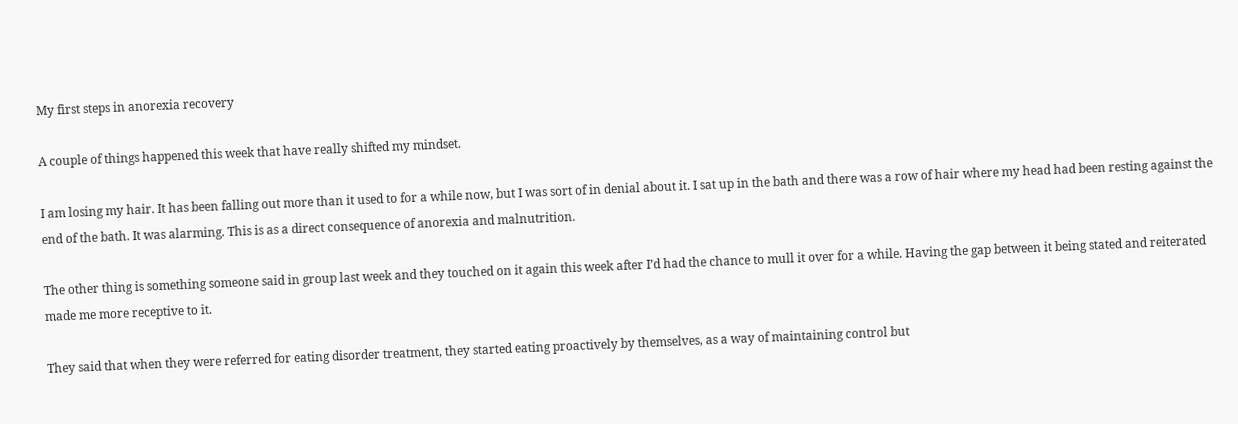My first steps in anorexia recovery

A couple of things happened this week that have really shifted my mindset.

I am losing my hair. It has been falling out more than it used to for a while now, but I was sort of in denial about it. I sat up in the bath and there was a row of hair where my head had been resting against the end of the bath. It was alarming. This is as a direct consequence of anorexia and malnutrition.

The other thing is something someone said in group last week and they touched on it again this week after I’d had the chance to mull it over for a while. Having the gap between it being stated and reiterated made me more receptive to it.

They said that when they were referred for eating disorder treatment, they started eating proactively by themselves, as a way of maintaining control but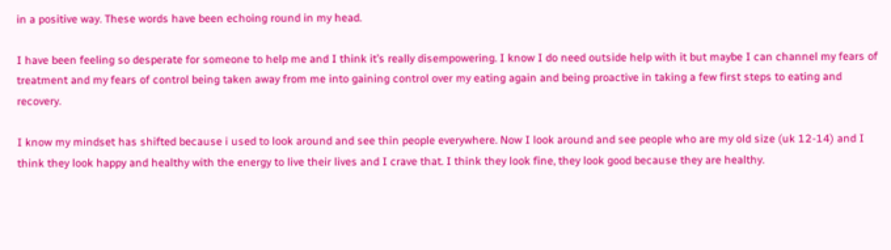in a positive way. These words have been echoing round in my head.

I have been feeling so desperate for someone to help me and I think it’s really disempowering. I know I do need outside help with it but maybe I can channel my fears of treatment and my fears of control being taken away from me into gaining control over my eating again and being proactive in taking a few first steps to eating and recovery.

I know my mindset has shifted because i used to look around and see thin people everywhere. Now I look around and see people who are my old size (uk 12-14) and I think they look happy and healthy with the energy to live their lives and I crave that. I think they look fine, they look good because they are healthy.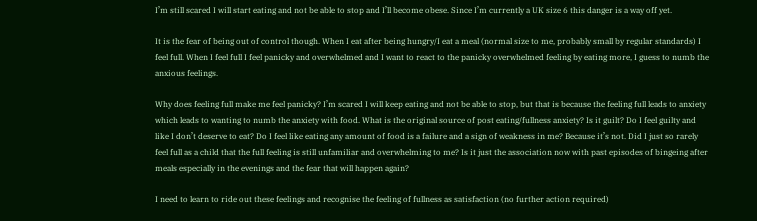I’m still scared I will start eating and not be able to stop and I’ll become obese. Since I’m currently a UK size 6 this danger is a way off yet.

It is the fear of being out of control though. When I eat after being hungry/I eat a meal (normal size to me, probably small by regular standards) I feel full. When I feel full I feel panicky and overwhelmed and I want to react to the panicky overwhelmed feeling by eating more, I guess to numb the anxious feelings.

Why does feeling full make me feel panicky? I’m scared I will keep eating and not be able to stop, but that is because the feeling full leads to anxiety which leads to wanting to numb the anxiety with food. What is the original source of post eating/fullness anxiety? Is it guilt? Do I feel guilty and like I don’t deserve to eat? Do I feel like eating any amount of food is a failure and a sign of weakness in me? Because it’s not. Did I just so rarely feel full as a child that the full feeling is still unfamiliar and overwhelming to me? Is it just the association now with past episodes of bingeing after meals especially in the evenings and the fear that will happen again?

I need to learn to ride out these feelings and recognise the feeling of fullness as satisfaction (no further action required)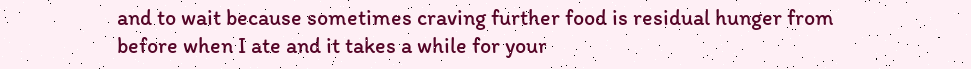and to wait because sometimes craving further food is residual hunger from before when I ate and it takes a while for your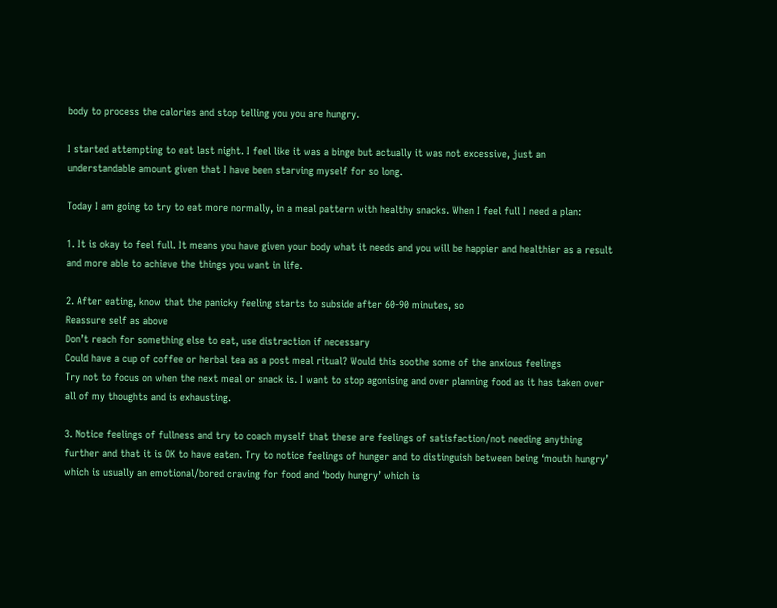body to process the calories and stop telling you you are hungry.

I started attempting to eat last night. I feel like it was a binge but actually it was not excessive, just an understandable amount given that I have been starving myself for so long.

Today I am going to try to eat more normally, in a meal pattern with healthy snacks. When I feel full I need a plan:

1. It is okay to feel full. It means you have given your body what it needs and you will be happier and healthier as a result and more able to achieve the things you want in life.

2. After eating, know that the panicky feeling starts to subside after 60-90 minutes, so
Reassure self as above
Don’t reach for something else to eat, use distraction if necessary
Could have a cup of coffee or herbal tea as a post meal ritual? Would this soothe some of the anxious feelings
Try not to focus on when the next meal or snack is. I want to stop agonising and over planning food as it has taken over all of my thoughts and is exhausting.

3. Notice feelings of fullness and try to coach myself that these are feelings of satisfaction/not needing anything further and that it is OK to have eaten. Try to notice feelings of hunger and to distinguish between being ‘mouth hungry’ which is usually an emotional/bored craving for food and ‘body hungry’ which is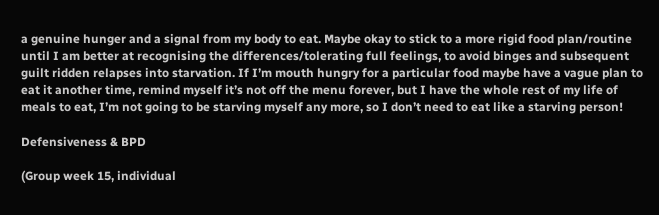a genuine hunger and a signal from my body to eat. Maybe okay to stick to a more rigid food plan/routine until I am better at recognising the differences/tolerating full feelings, to avoid binges and subsequent guilt ridden relapses into starvation. If I’m mouth hungry for a particular food maybe have a vague plan to eat it another time, remind myself it’s not off the menu forever, but I have the whole rest of my life of meals to eat, I’m not going to be starving myself any more, so I don’t need to eat like a starving person!

Defensiveness & BPD

(Group week 15, individual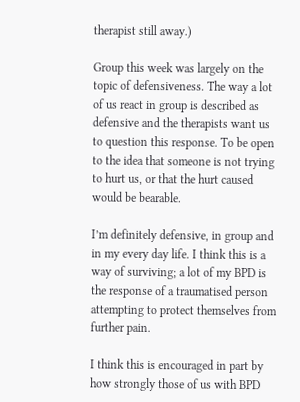therapist still away.)

Group this week was largely on the topic of defensiveness. The way a lot of us react in group is described as defensive and the therapists want us to question this response. To be open to the idea that someone is not trying to hurt us, or that the hurt caused would be bearable.

I’m definitely defensive, in group and in my every day life. I think this is a way of surviving; a lot of my BPD is the response of a traumatised person attempting to protect themselves from further pain.

I think this is encouraged in part by how strongly those of us with BPD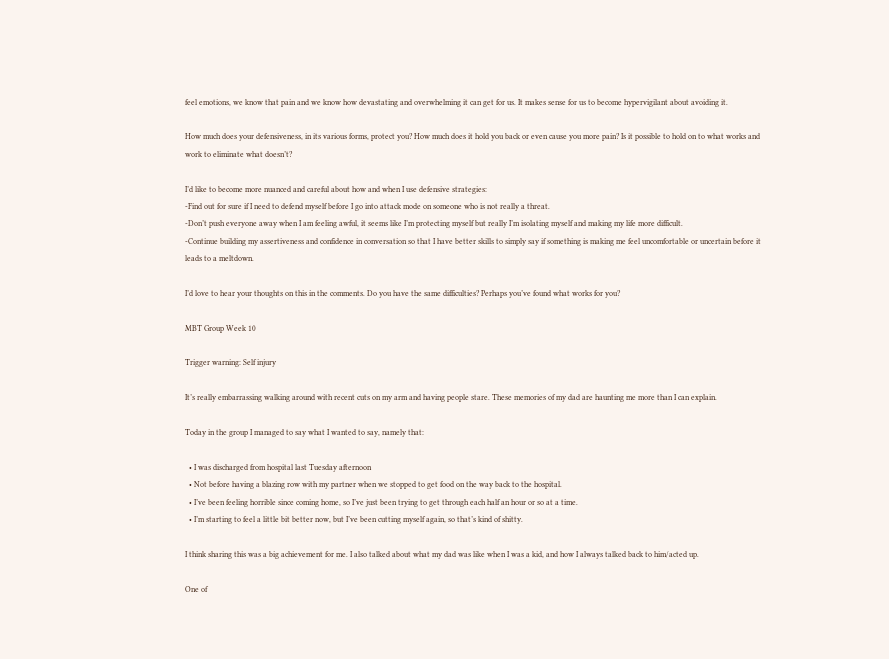feel emotions, we know that pain and we know how devastating and overwhelming it can get for us. It makes sense for us to become hypervigilant about avoiding it.

How much does your defensiveness, in its various forms, protect you? How much does it hold you back or even cause you more pain? Is it possible to hold on to what works and work to eliminate what doesn’t?

I’d like to become more nuanced and careful about how and when I use defensive strategies:
-Find out for sure if I need to defend myself before I go into attack mode on someone who is not really a threat.
-Don’t push everyone away when I am feeling awful, it seems like I’m protecting myself but really I’m isolating myself and making my life more difficult.
-Continue building my assertiveness and confidence in conversation so that I have better skills to simply say if something is making me feel uncomfortable or uncertain before it leads to a meltdown.

I’d love to hear your thoughts on this in the comments. Do you have the same difficulties? Perhaps you’ve found what works for you?

MBT Group Week 10

Trigger warning: Self injury

It’s really embarrassing walking around with recent cuts on my arm and having people stare. These memories of my dad are haunting me more than I can explain.

Today in the group I managed to say what I wanted to say, namely that:

  • I was discharged from hospital last Tuesday afternoon
  • Not before having a blazing row with my partner when we stopped to get food on the way back to the hospital.
  • I’ve been feeling horrible since coming home, so I’ve just been trying to get through each half an hour or so at a time.
  • I’m starting to feel a little bit better now, but I’ve been cutting myself again, so that’s kind of shitty.

I think sharing this was a big achievement for me. I also talked about what my dad was like when I was a kid, and how I always talked back to him/acted up.

One of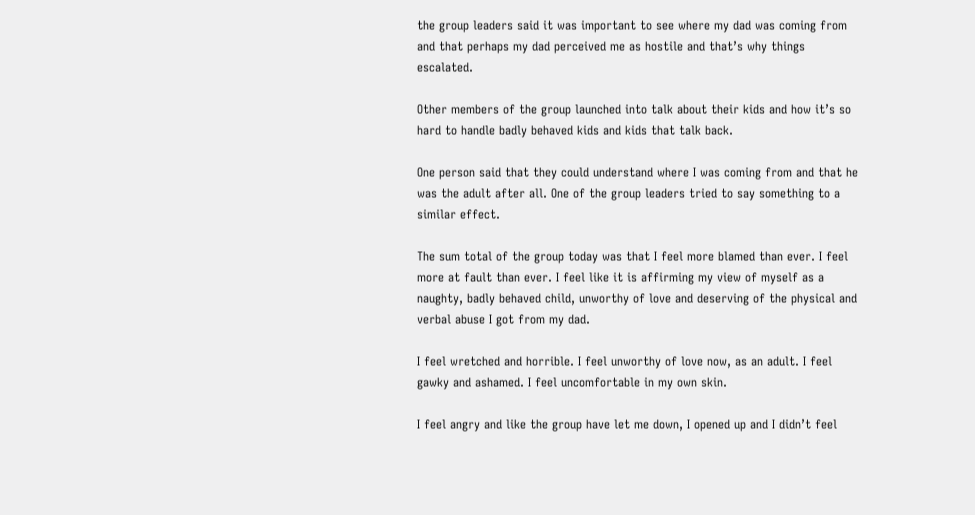the group leaders said it was important to see where my dad was coming from and that perhaps my dad perceived me as hostile and that’s why things escalated.

Other members of the group launched into talk about their kids and how it’s so hard to handle badly behaved kids and kids that talk back.

One person said that they could understand where I was coming from and that he was the adult after all. One of the group leaders tried to say something to a similar effect.

The sum total of the group today was that I feel more blamed than ever. I feel more at fault than ever. I feel like it is affirming my view of myself as a naughty, badly behaved child, unworthy of love and deserving of the physical and verbal abuse I got from my dad.

I feel wretched and horrible. I feel unworthy of love now, as an adult. I feel gawky and ashamed. I feel uncomfortable in my own skin.

I feel angry and like the group have let me down, I opened up and I didn’t feel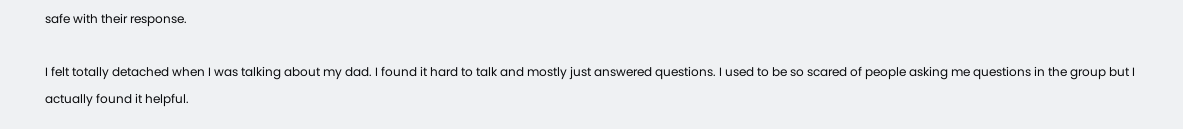safe with their response.

I felt totally detached when I was talking about my dad. I found it hard to talk and mostly just answered questions. I used to be so scared of people asking me questions in the group but I actually found it helpful.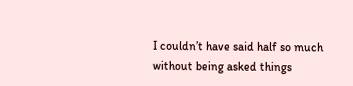I couldn’t have said half so much without being asked things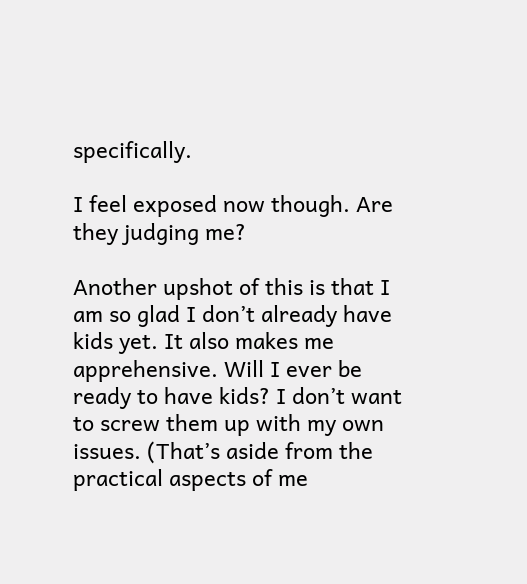specifically.

I feel exposed now though. Are they judging me?

Another upshot of this is that I am so glad I don’t already have kids yet. It also makes me apprehensive. Will I ever be ready to have kids? I don’t want to screw them up with my own issues. (That’s aside from the practical aspects of me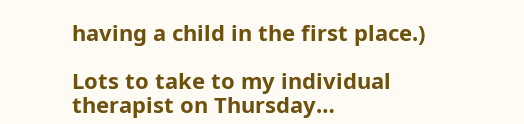having a child in the first place.)

Lots to take to my individual therapist on Thursday…